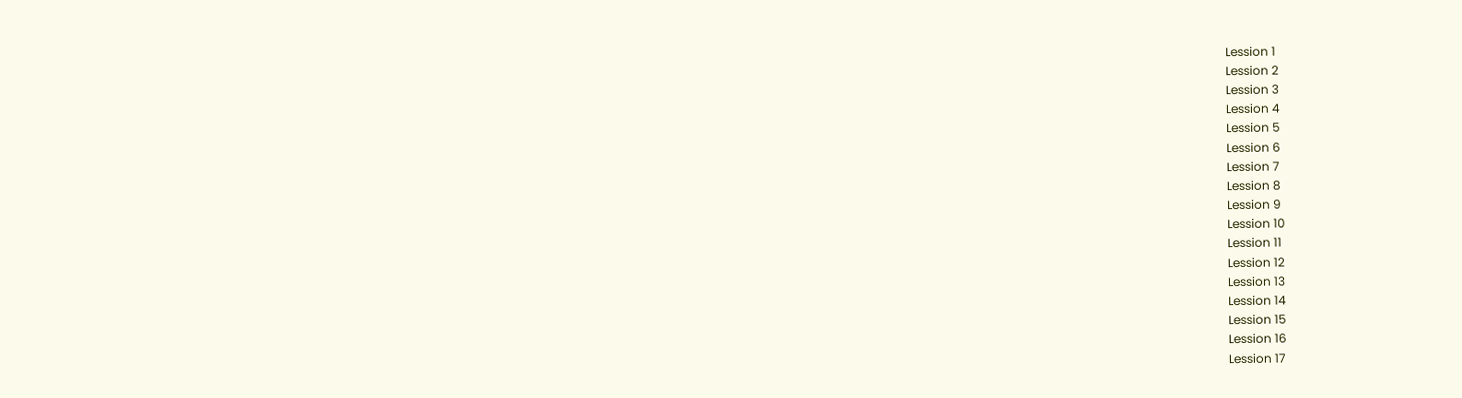Lession 1
Lession 2
Lession 3
Lession 4
Lession 5
Lession 6
Lession 7
Lession 8
Lession 9
Lession 10
Lession 11
Lession 12
Lession 13
Lession 14
Lession 15
Lession 16
Lession 17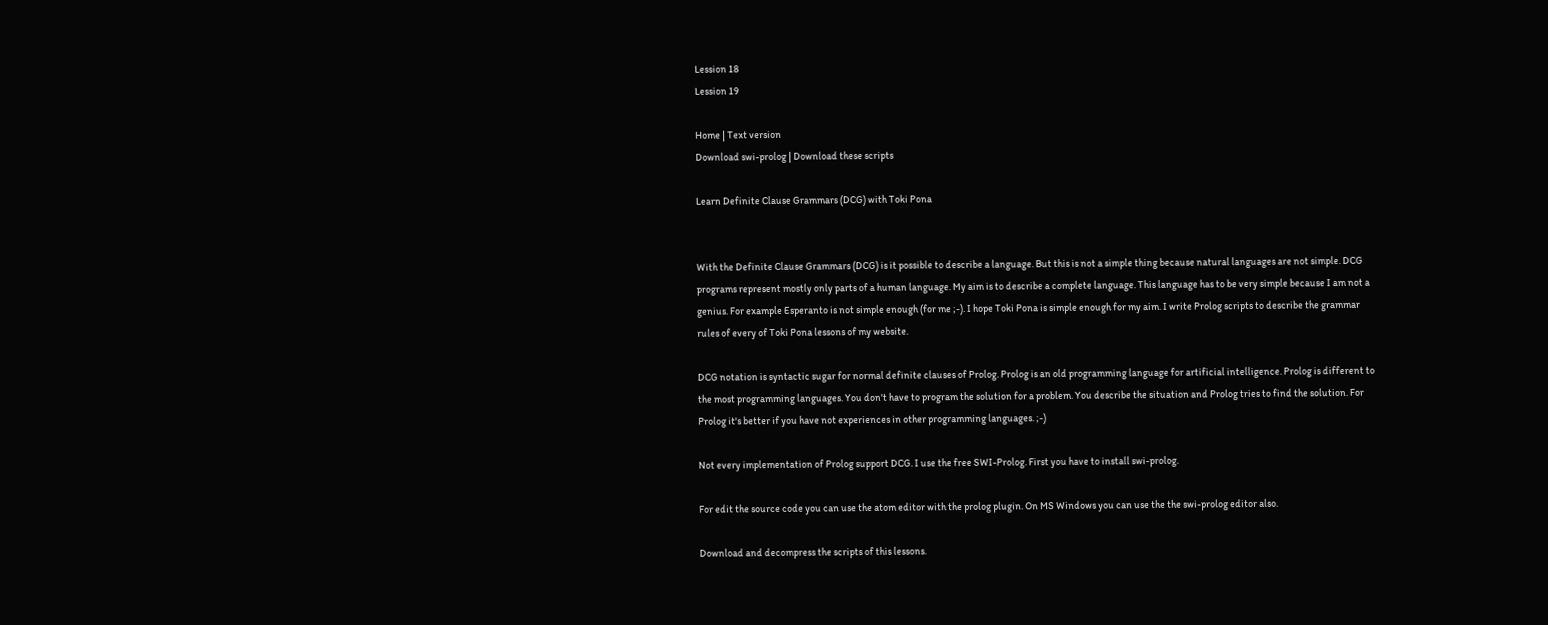Lession 18
Lession 19

Home | Text version
Download swi-prolog | Download these scripts

Learn Definite Clause Grammars (DCG) with Toki Pona


With the Definite Clause Grammars (DCG) is it possible to describe a language. But this is not a simple thing because natural languages are not simple. DCG programs represent mostly only parts of a human language. My aim is to describe a complete language. This language has to be very simple because I am not a genius. For example Esperanto is not simple enough (for me ;-). I hope Toki Pona is simple enough for my aim. I write Prolog scripts to describe the grammar rules of every of Toki Pona lessons of my website.

DCG notation is syntactic sugar for normal definite clauses of Prolog. Prolog is an old programming language for artificial intelligence. Prolog is different to the most programming languages. You don't have to program the solution for a problem. You describe the situation and Prolog tries to find the solution. For Prolog it's better if you have not experiences in other programming languages. ;-)

Not every implementation of Prolog support DCG. I use the free SWI-Prolog. First you have to install swi-prolog.

For edit the source code you can use the atom editor with the prolog plugin. On MS Windows you can use the the swi-prolog editor also.

Download and decompress the scripts of this lessons.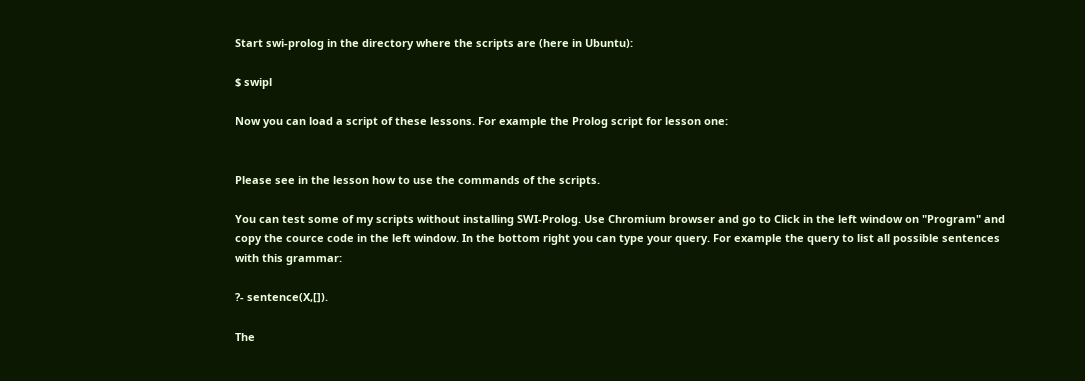Start swi-prolog in the directory where the scripts are (here in Ubuntu):

$ swipl

Now you can load a script of these lessons. For example the Prolog script for lesson one:


Please see in the lesson how to use the commands of the scripts.

You can test some of my scripts without installing SWI-Prolog. Use Chromium browser and go to Click in the left window on "Program" and copy the cource code in the left window. In the bottom right you can type your query. For example the query to list all possible sentences with this grammar:

?- sentence(X,[]).

The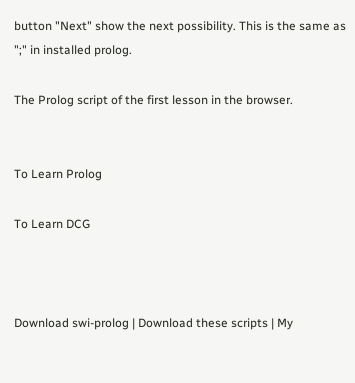button "Next" show the next possibility. This is the same as ";" in installed prolog.

The Prolog script of the first lesson in the browser.


To Learn Prolog

To Learn DCG



Download swi-prolog | Download these scripts | My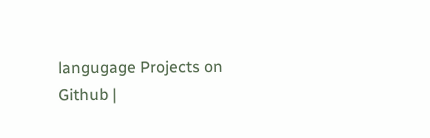langugage Projects on Github |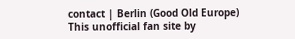contact | Berlin (Good Old Europe)
This unofficial fan site by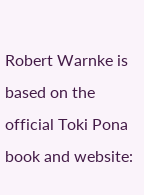Robert Warnke is based on the official Toki Pona book and website: